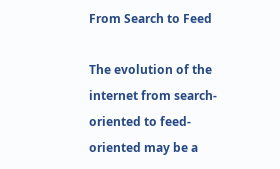From Search to Feed

The evolution of the internet from search-oriented to feed-oriented may be a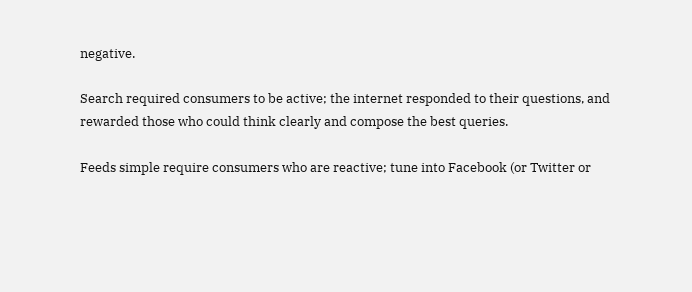negative.

Search required consumers to be active; the internet responded to their questions, and rewarded those who could think clearly and compose the best queries.

Feeds simple require consumers who are reactive; tune into Facebook (or Twitter or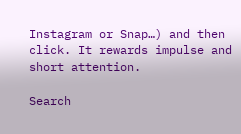Instagram or Snap…) and then click. It rewards impulse and short attention.

Search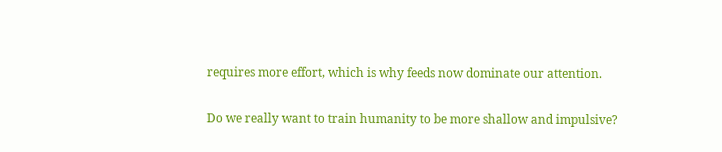requires more effort, which is why feeds now dominate our attention.

Do we really want to train humanity to be more shallow and impulsive?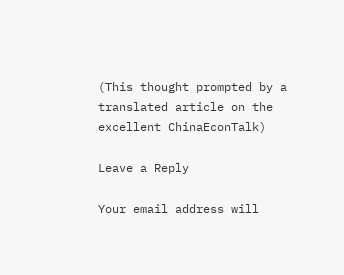(This thought prompted by a translated article on the excellent ChinaEconTalk)

Leave a Reply

Your email address will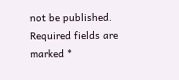not be published. Required fields are marked *